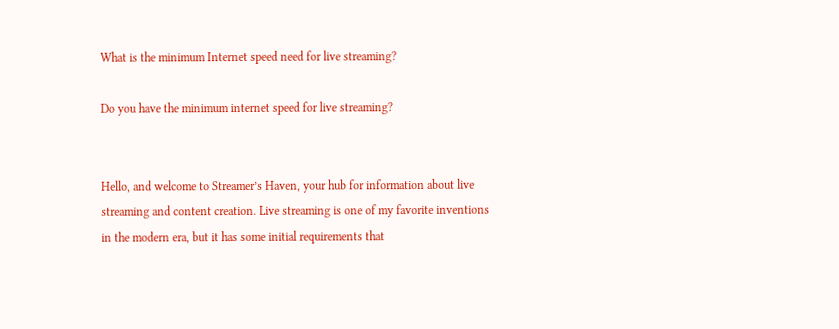What is the minimum Internet speed need for live streaming?

Do you have the minimum internet speed for live streaming?


Hello, and welcome to Streamer’s Haven, your hub for information about live streaming and content creation. Live streaming is one of my favorite inventions in the modern era, but it has some initial requirements that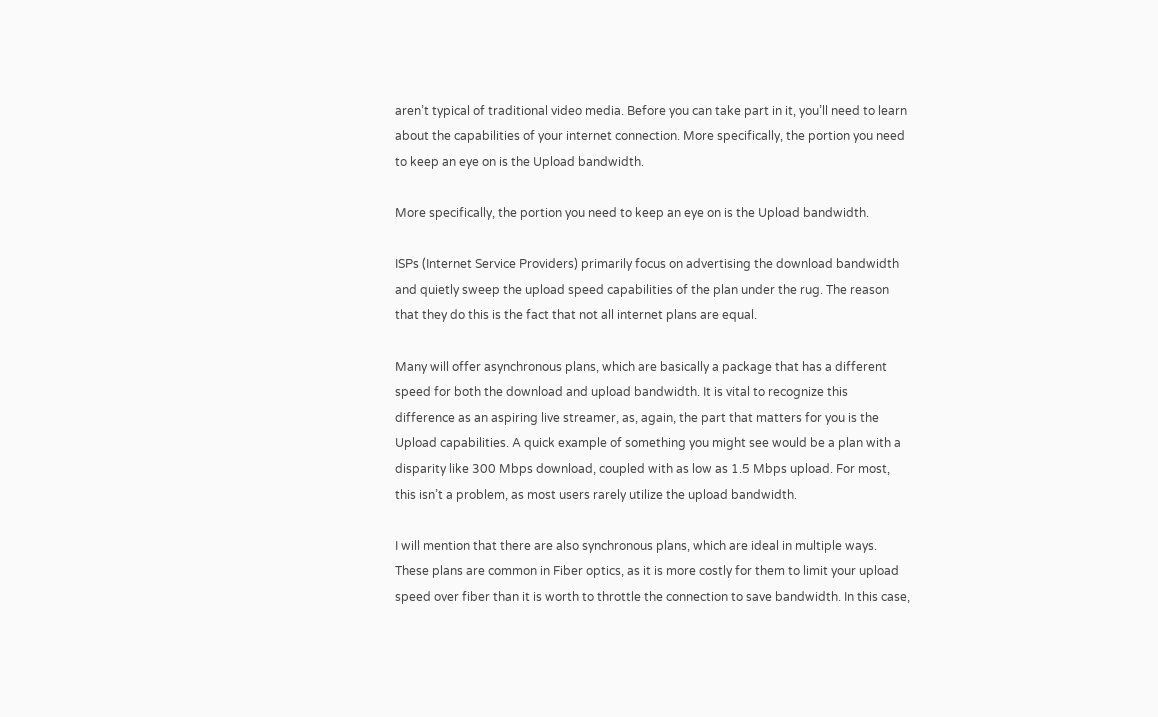aren’t typical of traditional video media. Before you can take part in it, you’ll need to learn about the capabilities of your internet connection. More specifically, the portion you need to keep an eye on is the Upload bandwidth.

More specifically, the portion you need to keep an eye on is the Upload bandwidth.

ISPs (Internet Service Providers) primarily focus on advertising the download bandwidth and quietly sweep the upload speed capabilities of the plan under the rug. The reason that they do this is the fact that not all internet plans are equal.

Many will offer asynchronous plans, which are basically a package that has a different speed for both the download and upload bandwidth. It is vital to recognize this difference as an aspiring live streamer, as, again, the part that matters for you is the Upload capabilities. A quick example of something you might see would be a plan with a disparity like 300 Mbps download, coupled with as low as 1.5 Mbps upload. For most, this isn’t a problem, as most users rarely utilize the upload bandwidth.

I will mention that there are also synchronous plans, which are ideal in multiple ways. These plans are common in Fiber optics, as it is more costly for them to limit your upload speed over fiber than it is worth to throttle the connection to save bandwidth. In this case,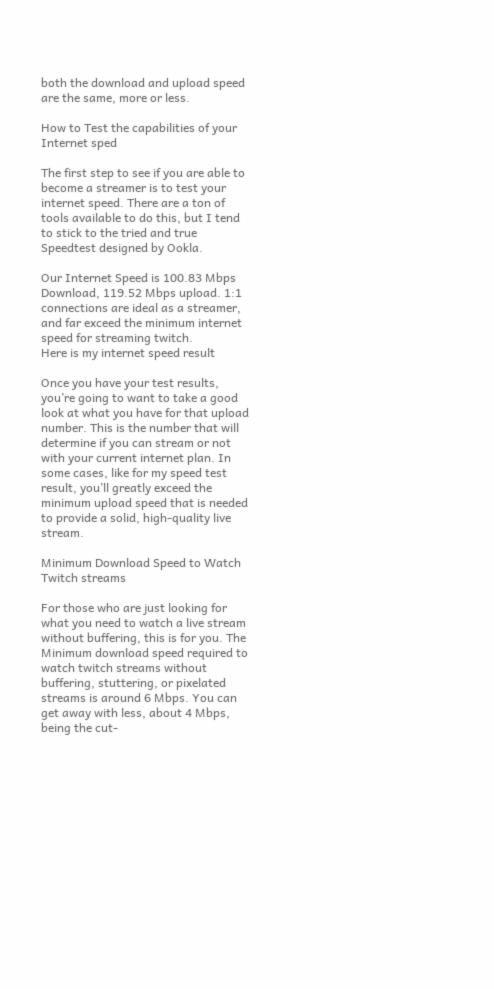both the download and upload speed are the same, more or less.

How to Test the capabilities of your Internet sped

The first step to see if you are able to become a streamer is to test your internet speed. There are a ton of tools available to do this, but I tend to stick to the tried and true Speedtest designed by Ookla.

Our Internet Speed is 100.83 Mbps Download, 119.52 Mbps upload. 1:1 connections are ideal as a streamer, and far exceed the minimum internet speed for streaming twitch.
Here is my internet speed result

Once you have your test results, you’re going to want to take a good look at what you have for that upload number. This is the number that will determine if you can stream or not with your current internet plan. In some cases, like for my speed test result, you’ll greatly exceed the minimum upload speed that is needed to provide a solid, high-quality live stream.

Minimum Download Speed to Watch Twitch streams

For those who are just looking for what you need to watch a live stream without buffering, this is for you. The Minimum download speed required to watch twitch streams without buffering, stuttering, or pixelated streams is around 6 Mbps. You can get away with less, about 4 Mbps, being the cut-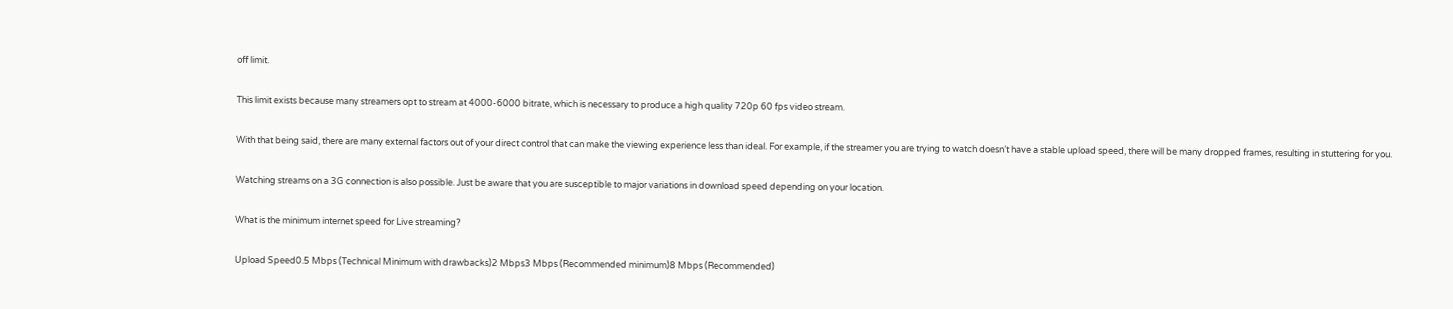off limit.

This limit exists because many streamers opt to stream at 4000-6000 bitrate, which is necessary to produce a high quality 720p 60 fps video stream.

With that being said, there are many external factors out of your direct control that can make the viewing experience less than ideal. For example, if the streamer you are trying to watch doesn’t have a stable upload speed, there will be many dropped frames, resulting in stuttering for you.

Watching streams on a 3G connection is also possible. Just be aware that you are susceptible to major variations in download speed depending on your location.

What is the minimum internet speed for Live streaming?

Upload Speed0.5 Mbps (Technical Minimum with drawbacks)2 Mbps3 Mbps (Recommended minimum)8 Mbps (Recommended)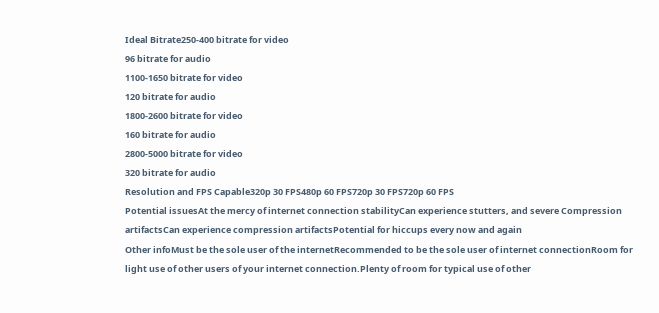Ideal Bitrate250-400 bitrate for video
96 bitrate for audio
1100-1650 bitrate for video
120 bitrate for audio
1800-2600 bitrate for video
160 bitrate for audio
2800-5000 bitrate for video
320 bitrate for audio
Resolution and FPS Capable320p 30 FPS480p 60 FPS720p 30 FPS720p 60 FPS
Potential issuesAt the mercy of internet connection stabilityCan experience stutters, and severe Compression artifactsCan experience compression artifactsPotential for hiccups every now and again
Other infoMust be the sole user of the internetRecommended to be the sole user of internet connectionRoom for light use of other users of your internet connection.Plenty of room for typical use of other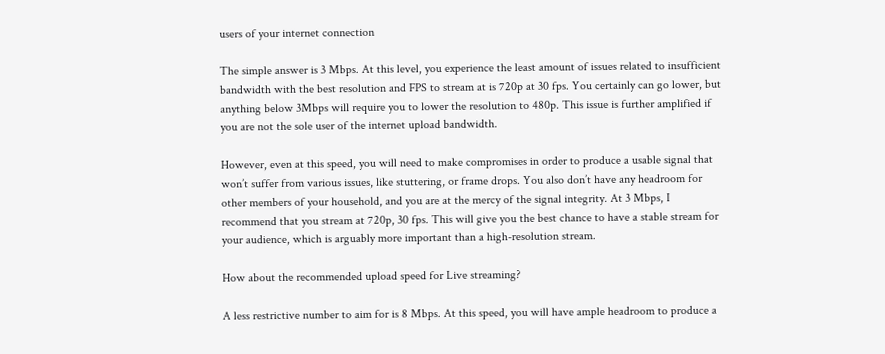users of your internet connection

The simple answer is 3 Mbps. At this level, you experience the least amount of issues related to insufficient bandwidth with the best resolution and FPS to stream at is 720p at 30 fps. You certainly can go lower, but anything below 3Mbps will require you to lower the resolution to 480p. This issue is further amplified if you are not the sole user of the internet upload bandwidth.

However, even at this speed, you will need to make compromises in order to produce a usable signal that won’t suffer from various issues, like stuttering, or frame drops. You also don’t have any headroom for other members of your household, and you are at the mercy of the signal integrity. At 3 Mbps, I recommend that you stream at 720p, 30 fps. This will give you the best chance to have a stable stream for your audience, which is arguably more important than a high-resolution stream.

How about the recommended upload speed for Live streaming?

A less restrictive number to aim for is 8 Mbps. At this speed, you will have ample headroom to produce a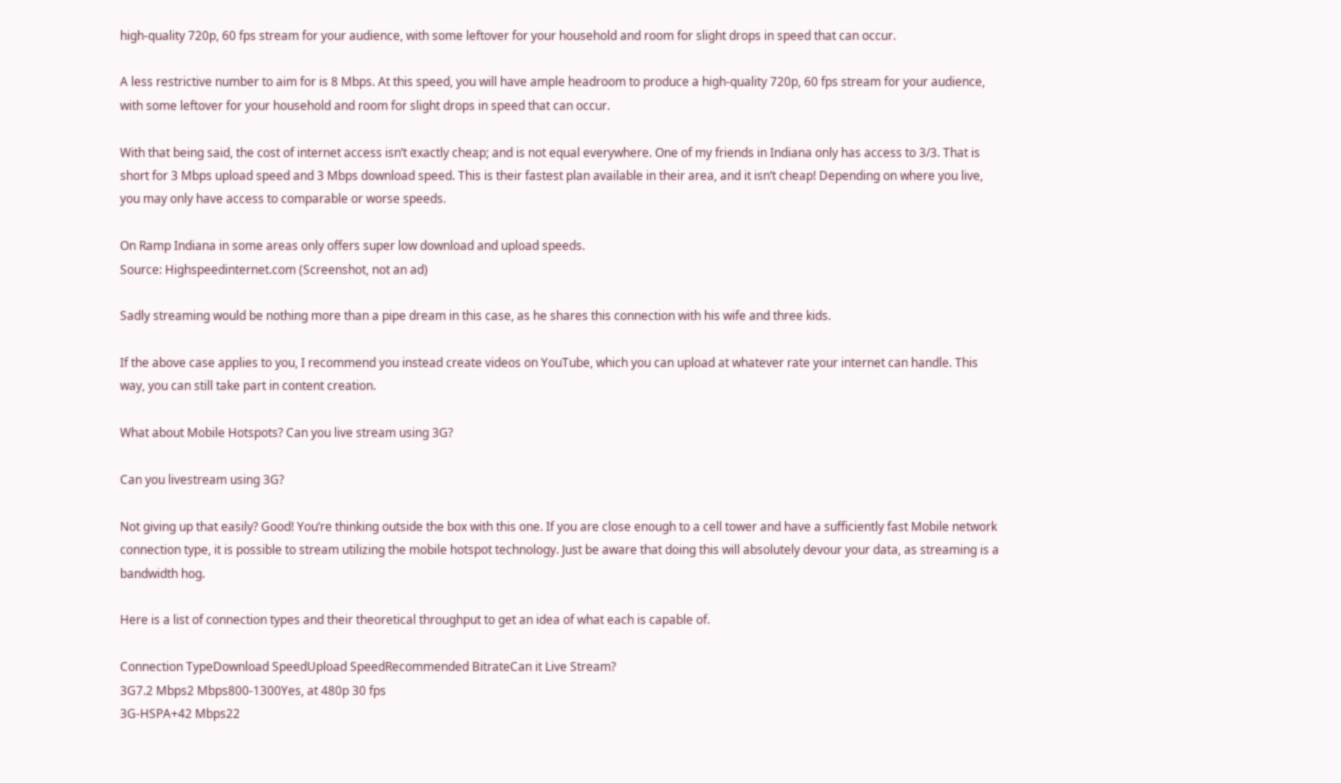high-quality 720p, 60 fps stream for your audience, with some leftover for your household and room for slight drops in speed that can occur.

A less restrictive number to aim for is 8 Mbps. At this speed, you will have ample headroom to produce a high-quality 720p, 60 fps stream for your audience, with some leftover for your household and room for slight drops in speed that can occur.

With that being said, the cost of internet access isn’t exactly cheap; and is not equal everywhere. One of my friends in Indiana only has access to 3/3. That is short for 3 Mbps upload speed and 3 Mbps download speed. This is their fastest plan available in their area, and it isn’t cheap! Depending on where you live, you may only have access to comparable or worse speeds.

On Ramp Indiana in some areas only offers super low download and upload speeds.
Source: Highspeedinternet.com (Screenshot, not an ad)

Sadly streaming would be nothing more than a pipe dream in this case, as he shares this connection with his wife and three kids.

If the above case applies to you, I recommend you instead create videos on YouTube, which you can upload at whatever rate your internet can handle. This way, you can still take part in content creation.

What about Mobile Hotspots? Can you live stream using 3G?

Can you livestream using 3G?

Not giving up that easily? Good! You’re thinking outside the box with this one. If you are close enough to a cell tower and have a sufficiently fast Mobile network connection type, it is possible to stream utilizing the mobile hotspot technology. Just be aware that doing this will absolutely devour your data, as streaming is a bandwidth hog.

Here is a list of connection types and their theoretical throughput to get an idea of what each is capable of.

Connection TypeDownload SpeedUpload SpeedRecommended BitrateCan it Live Stream?
3G7.2 Mbps2 Mbps800-1300Yes, at 480p 30 fps
3G-HSPA+42 Mbps22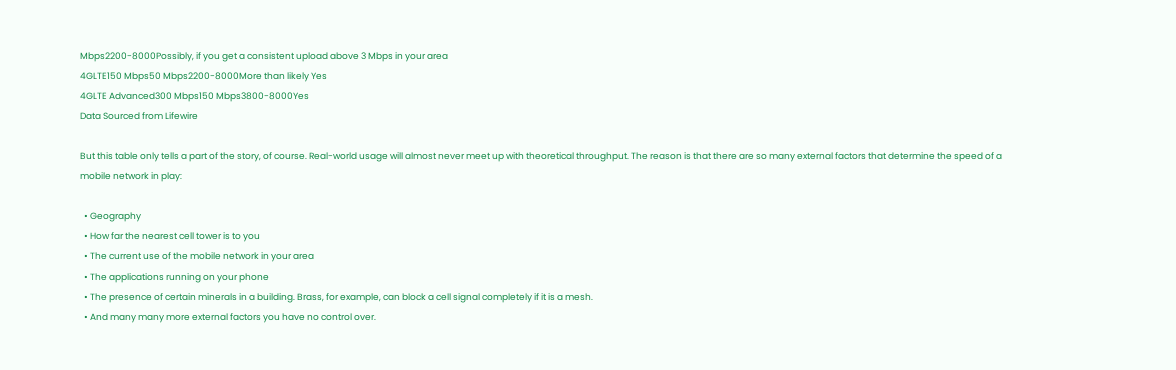Mbps2200-8000Possibly, if you get a consistent upload above 3 Mbps in your area
4GLTE150 Mbps50 Mbps2200-8000More than likely Yes
4GLTE Advanced300 Mbps150 Mbps3800-8000Yes
Data Sourced from Lifewire

But this table only tells a part of the story, of course. Real-world usage will almost never meet up with theoretical throughput. The reason is that there are so many external factors that determine the speed of a mobile network in play:

  • Geography
  • How far the nearest cell tower is to you
  • The current use of the mobile network in your area
  • The applications running on your phone
  • The presence of certain minerals in a building. Brass, for example, can block a cell signal completely if it is a mesh.
  • And many many more external factors you have no control over.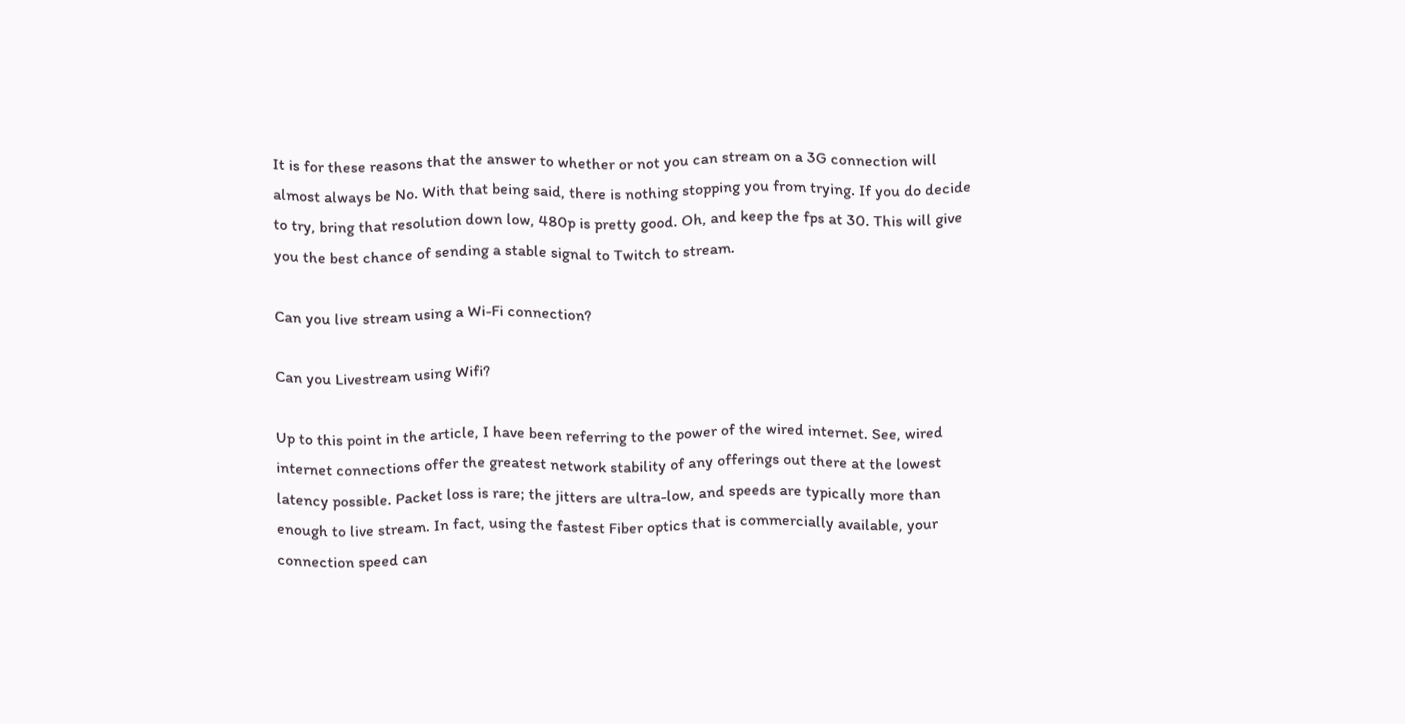It is for these reasons that the answer to whether or not you can stream on a 3G connection will almost always be No. With that being said, there is nothing stopping you from trying. If you do decide to try, bring that resolution down low, 480p is pretty good. Oh, and keep the fps at 30. This will give you the best chance of sending a stable signal to Twitch to stream.

Can you live stream using a Wi-Fi connection?

Can you Livestream using Wifi?

Up to this point in the article, I have been referring to the power of the wired internet. See, wired internet connections offer the greatest network stability of any offerings out there at the lowest latency possible. Packet loss is rare; the jitters are ultra-low, and speeds are typically more than enough to live stream. In fact, using the fastest Fiber optics that is commercially available, your connection speed can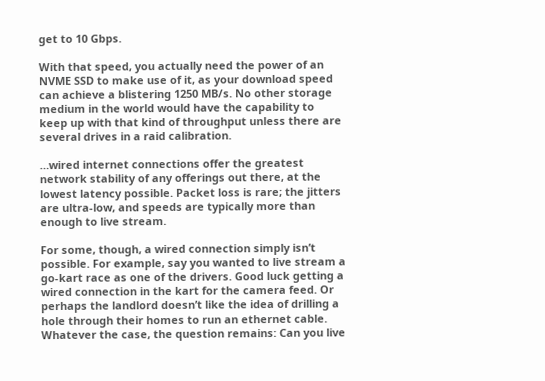get to 10 Gbps.

With that speed, you actually need the power of an NVME SSD to make use of it, as your download speed can achieve a blistering 1250 MB/s. No other storage medium in the world would have the capability to keep up with that kind of throughput unless there are several drives in a raid calibration.

…wired internet connections offer the greatest network stability of any offerings out there, at the lowest latency possible. Packet loss is rare; the jitters are ultra-low, and speeds are typically more than enough to live stream.

For some, though, a wired connection simply isn’t possible. For example, say you wanted to live stream a go-kart race as one of the drivers. Good luck getting a wired connection in the kart for the camera feed. Or perhaps the landlord doesn’t like the idea of drilling a hole through their homes to run an ethernet cable. Whatever the case, the question remains: Can you live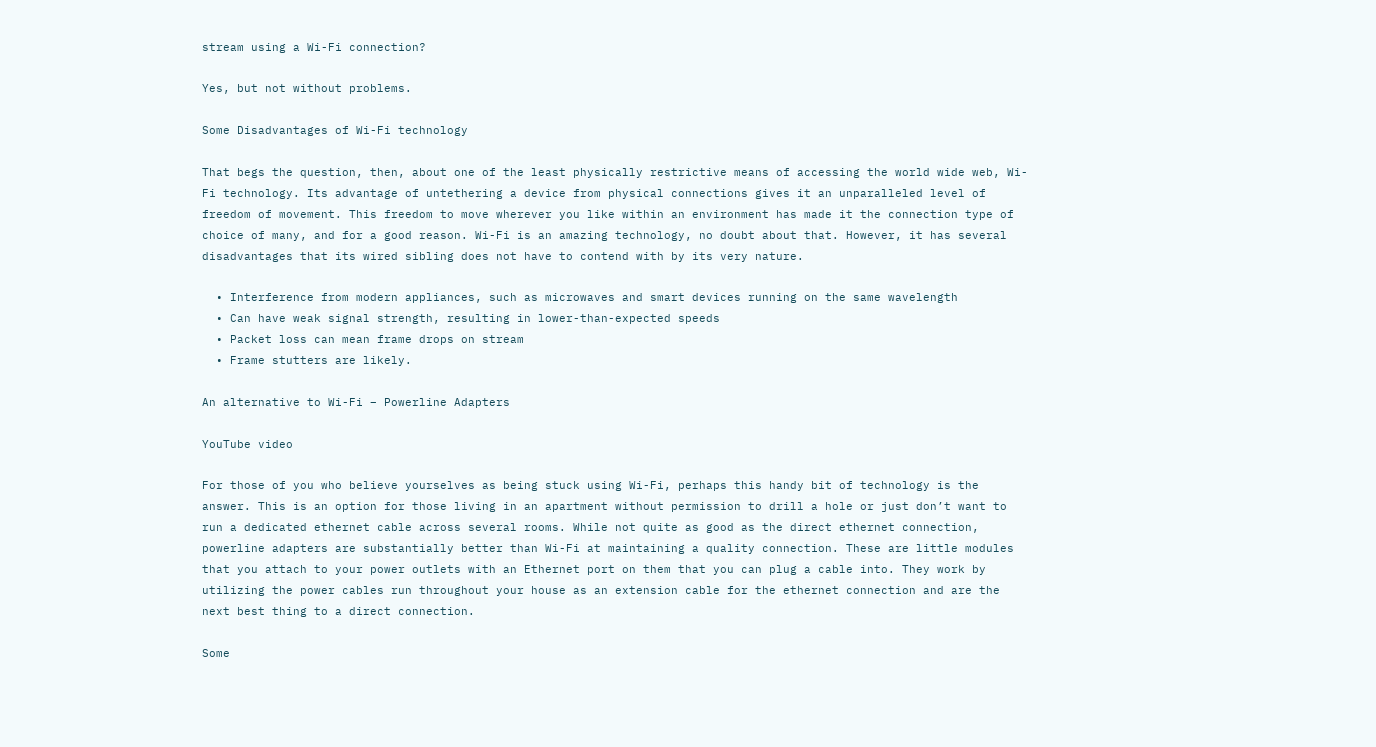stream using a Wi-Fi connection?

Yes, but not without problems.

Some Disadvantages of Wi-Fi technology

That begs the question, then, about one of the least physically restrictive means of accessing the world wide web, Wi-Fi technology. Its advantage of untethering a device from physical connections gives it an unparalleled level of freedom of movement. This freedom to move wherever you like within an environment has made it the connection type of choice of many, and for a good reason. Wi-Fi is an amazing technology, no doubt about that. However, it has several disadvantages that its wired sibling does not have to contend with by its very nature.

  • Interference from modern appliances, such as microwaves and smart devices running on the same wavelength
  • Can have weak signal strength, resulting in lower-than-expected speeds
  • Packet loss can mean frame drops on stream
  • Frame stutters are likely.

An alternative to Wi-Fi – Powerline Adapters

YouTube video

For those of you who believe yourselves as being stuck using Wi-Fi, perhaps this handy bit of technology is the answer. This is an option for those living in an apartment without permission to drill a hole or just don’t want to run a dedicated ethernet cable across several rooms. While not quite as good as the direct ethernet connection, powerline adapters are substantially better than Wi-Fi at maintaining a quality connection. These are little modules that you attach to your power outlets with an Ethernet port on them that you can plug a cable into. They work by utilizing the power cables run throughout your house as an extension cable for the ethernet connection and are the next best thing to a direct connection.

Some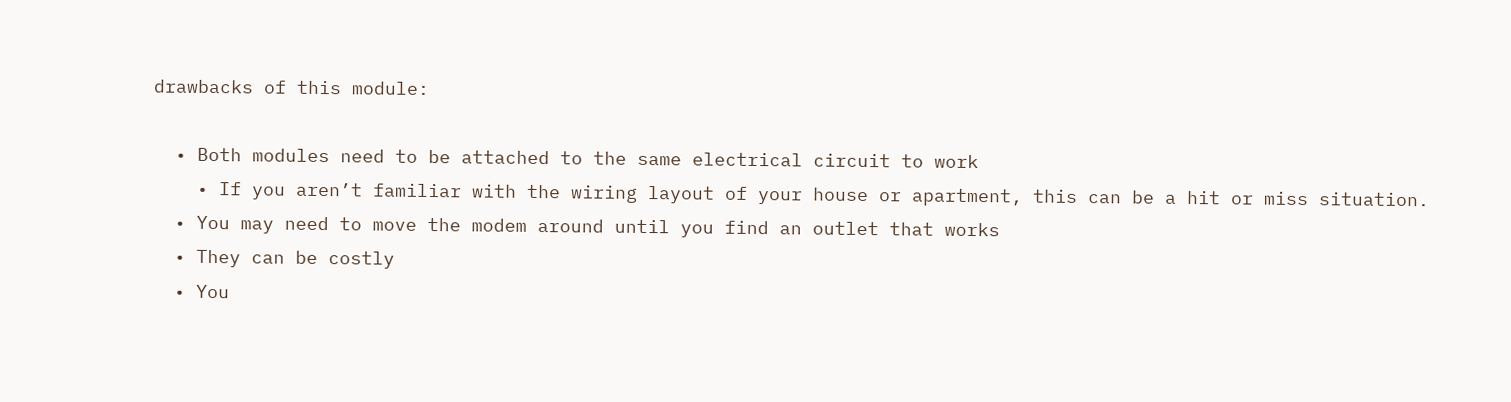drawbacks of this module:

  • Both modules need to be attached to the same electrical circuit to work
    • If you aren’t familiar with the wiring layout of your house or apartment, this can be a hit or miss situation.
  • You may need to move the modem around until you find an outlet that works
  • They can be costly
  • You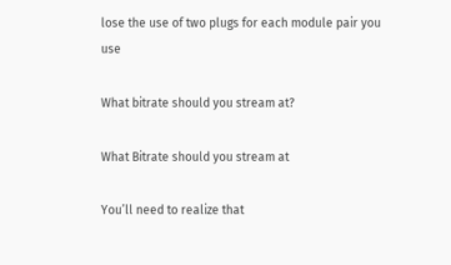lose the use of two plugs for each module pair you use

What bitrate should you stream at?

What Bitrate should you stream at

You’ll need to realize that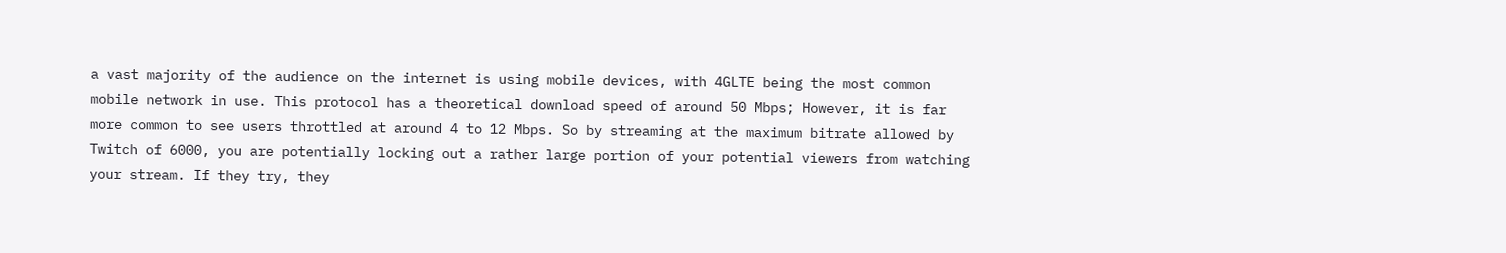a vast majority of the audience on the internet is using mobile devices, with 4GLTE being the most common mobile network in use. This protocol has a theoretical download speed of around 50 Mbps; However, it is far more common to see users throttled at around 4 to 12 Mbps. So by streaming at the maximum bitrate allowed by Twitch of 6000, you are potentially locking out a rather large portion of your potential viewers from watching your stream. If they try, they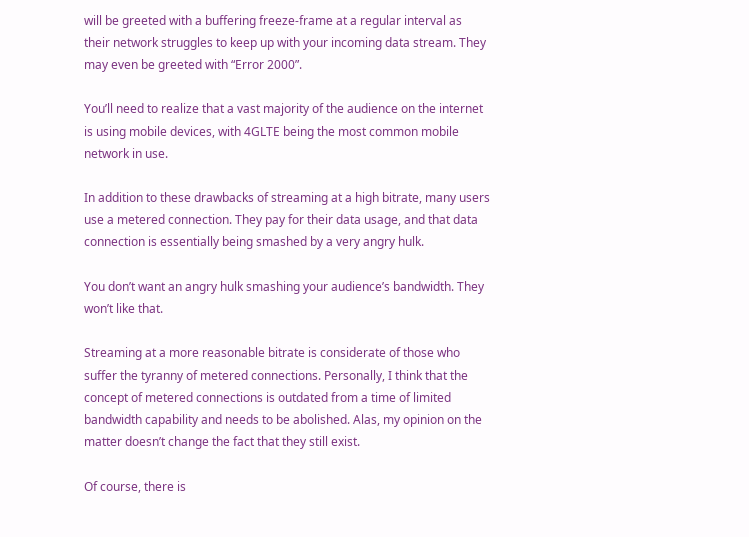will be greeted with a buffering freeze-frame at a regular interval as their network struggles to keep up with your incoming data stream. They may even be greeted with “Error 2000”.

You’ll need to realize that a vast majority of the audience on the internet is using mobile devices, with 4GLTE being the most common mobile network in use.

In addition to these drawbacks of streaming at a high bitrate, many users use a metered connection. They pay for their data usage, and that data connection is essentially being smashed by a very angry hulk.

You don’t want an angry hulk smashing your audience’s bandwidth. They won’t like that.

Streaming at a more reasonable bitrate is considerate of those who suffer the tyranny of metered connections. Personally, I think that the concept of metered connections is outdated from a time of limited bandwidth capability and needs to be abolished. Alas, my opinion on the matter doesn’t change the fact that they still exist.

Of course, there is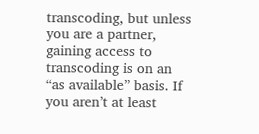transcoding, but unless you are a partner, gaining access to transcoding is on an “as available” basis. If you aren’t at least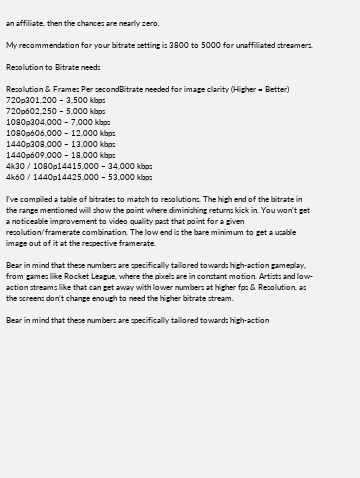an affiliate, then the chances are nearly zero.

My recommendation for your bitrate setting is 3800 to 5000 for unaffiliated streamers.

Resolution to Bitrate needs

Resolution & Frames Per secondBitrate needed for image clarity (Higher = Better)
720p301,200 – 3,500 kbps
720p602,250 – 5,000 kbps
1080p304,000 – 7,000 kbps
1080p606,000 – 12,000 kbps
1440p308,000 – 13,000 kbps
1440p609,000 – 18,000 kbps
4k30 / 1080p14415,000 – 34,000 kbps
4k60 / 1440p14425,000 – 53,000 kbps

I’ve compiled a table of bitrates to match to resolutions. The high end of the bitrate in the range mentioned will show the point where diminishing returns kick in. You won’t get a noticeable improvement to video quality past that point for a given resolution/framerate combination. The low end is the bare minimum to get a usable image out of it at the respective framerate.

Bear in mind that these numbers are specifically tailored towards high-action gameplay, from games like Rocket League, where the pixels are in constant motion. Artists and low-action streams like that can get away with lower numbers at higher fps & Resolution, as the screens don’t change enough to need the higher bitrate stream.

Bear in mind that these numbers are specifically tailored towards high-action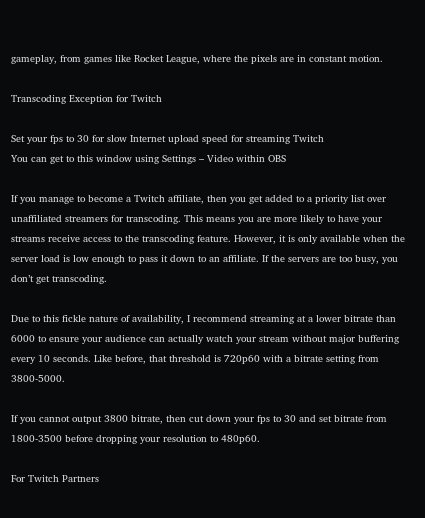gameplay, from games like Rocket League, where the pixels are in constant motion.

Transcoding Exception for Twitch

Set your fps to 30 for slow Internet upload speed for streaming Twitch
You can get to this window using Settings – Video within OBS

If you manage to become a Twitch affiliate, then you get added to a priority list over unaffiliated streamers for transcoding. This means you are more likely to have your streams receive access to the transcoding feature. However, it is only available when the server load is low enough to pass it down to an affiliate. If the servers are too busy, you don’t get transcoding.

Due to this fickle nature of availability, I recommend streaming at a lower bitrate than 6000 to ensure your audience can actually watch your stream without major buffering every 10 seconds. Like before, that threshold is 720p60 with a bitrate setting from 3800-5000.

If you cannot output 3800 bitrate, then cut down your fps to 30 and set bitrate from 1800-3500 before dropping your resolution to 480p60.

For Twitch Partners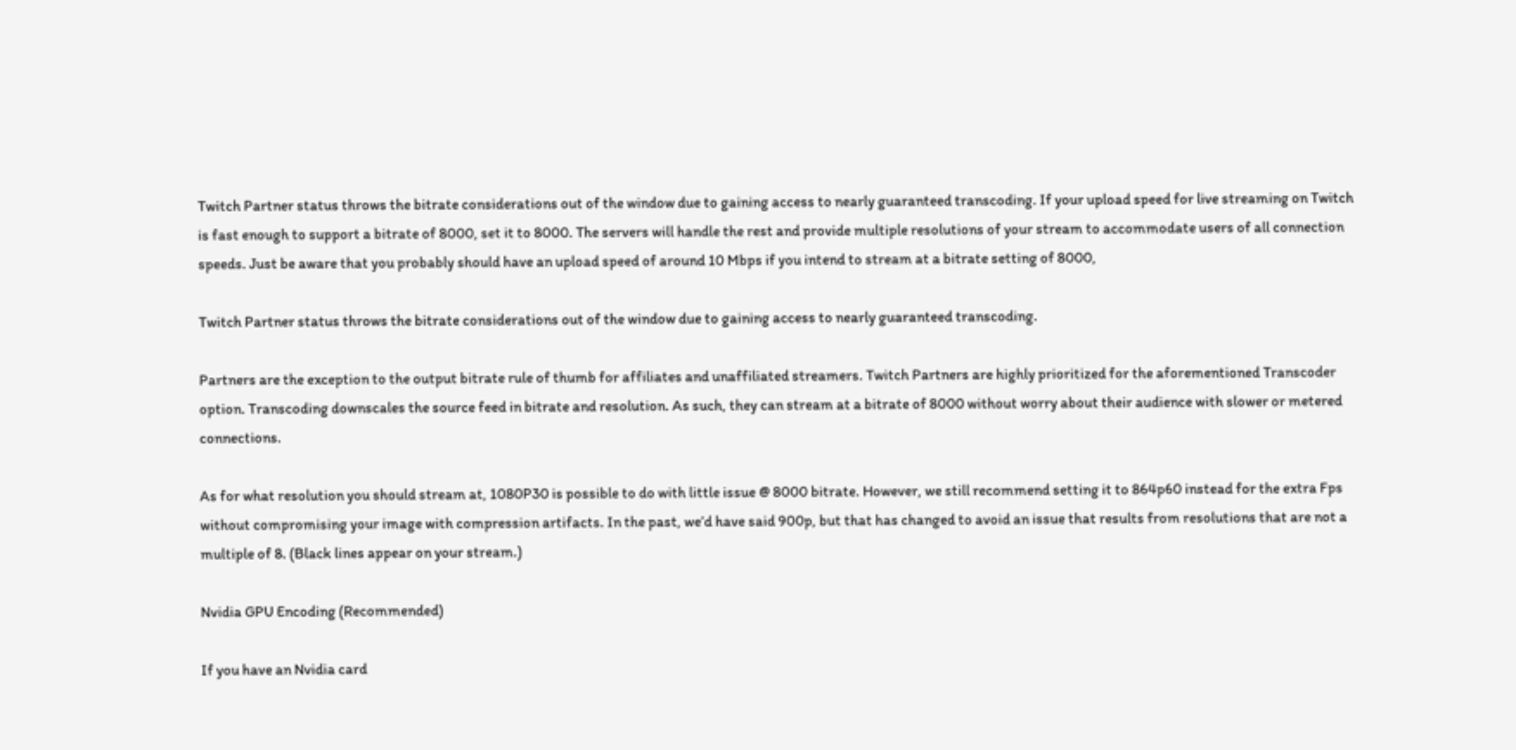Twitch Partner status throws the bitrate considerations out of the window due to gaining access to nearly guaranteed transcoding. If your upload speed for live streaming on Twitch is fast enough to support a bitrate of 8000, set it to 8000. The servers will handle the rest and provide multiple resolutions of your stream to accommodate users of all connection speeds. Just be aware that you probably should have an upload speed of around 10 Mbps if you intend to stream at a bitrate setting of 8000,

Twitch Partner status throws the bitrate considerations out of the window due to gaining access to nearly guaranteed transcoding.

Partners are the exception to the output bitrate rule of thumb for affiliates and unaffiliated streamers. Twitch Partners are highly prioritized for the aforementioned Transcoder option. Transcoding downscales the source feed in bitrate and resolution. As such, they can stream at a bitrate of 8000 without worry about their audience with slower or metered connections.

As for what resolution you should stream at, 1080P30 is possible to do with little issue @ 8000 bitrate. However, we still recommend setting it to 864p60 instead for the extra Fps without compromising your image with compression artifacts. In the past, we’d have said 900p, but that has changed to avoid an issue that results from resolutions that are not a multiple of 8. (Black lines appear on your stream.)

Nvidia GPU Encoding (Recommended)

If you have an Nvidia card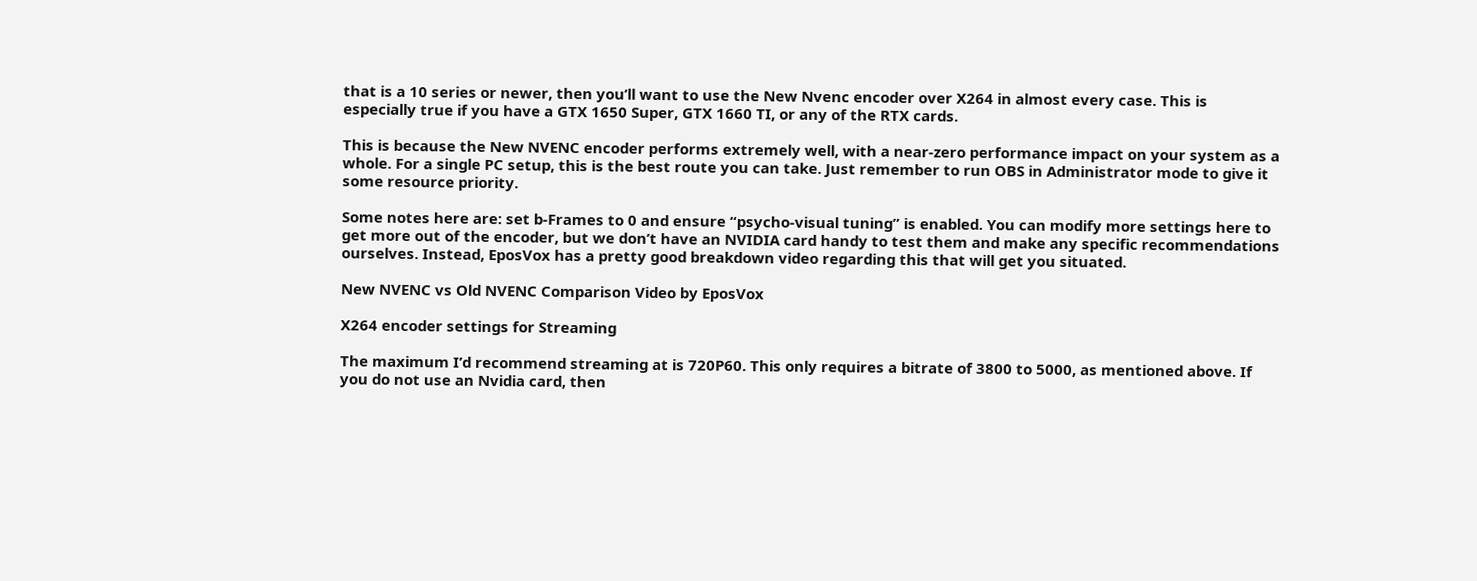that is a 10 series or newer, then you’ll want to use the New Nvenc encoder over X264 in almost every case. This is especially true if you have a GTX 1650 Super, GTX 1660 TI, or any of the RTX cards.

This is because the New NVENC encoder performs extremely well, with a near-zero performance impact on your system as a whole. For a single PC setup, this is the best route you can take. Just remember to run OBS in Administrator mode to give it some resource priority.

Some notes here are: set b-Frames to 0 and ensure “psycho-visual tuning” is enabled. You can modify more settings here to get more out of the encoder, but we don’t have an NVIDIA card handy to test them and make any specific recommendations ourselves. Instead, EposVox has a pretty good breakdown video regarding this that will get you situated.

New NVENC vs Old NVENC Comparison Video by EposVox

X264 encoder settings for Streaming

The maximum I’d recommend streaming at is 720P60. This only requires a bitrate of 3800 to 5000, as mentioned above. If you do not use an Nvidia card, then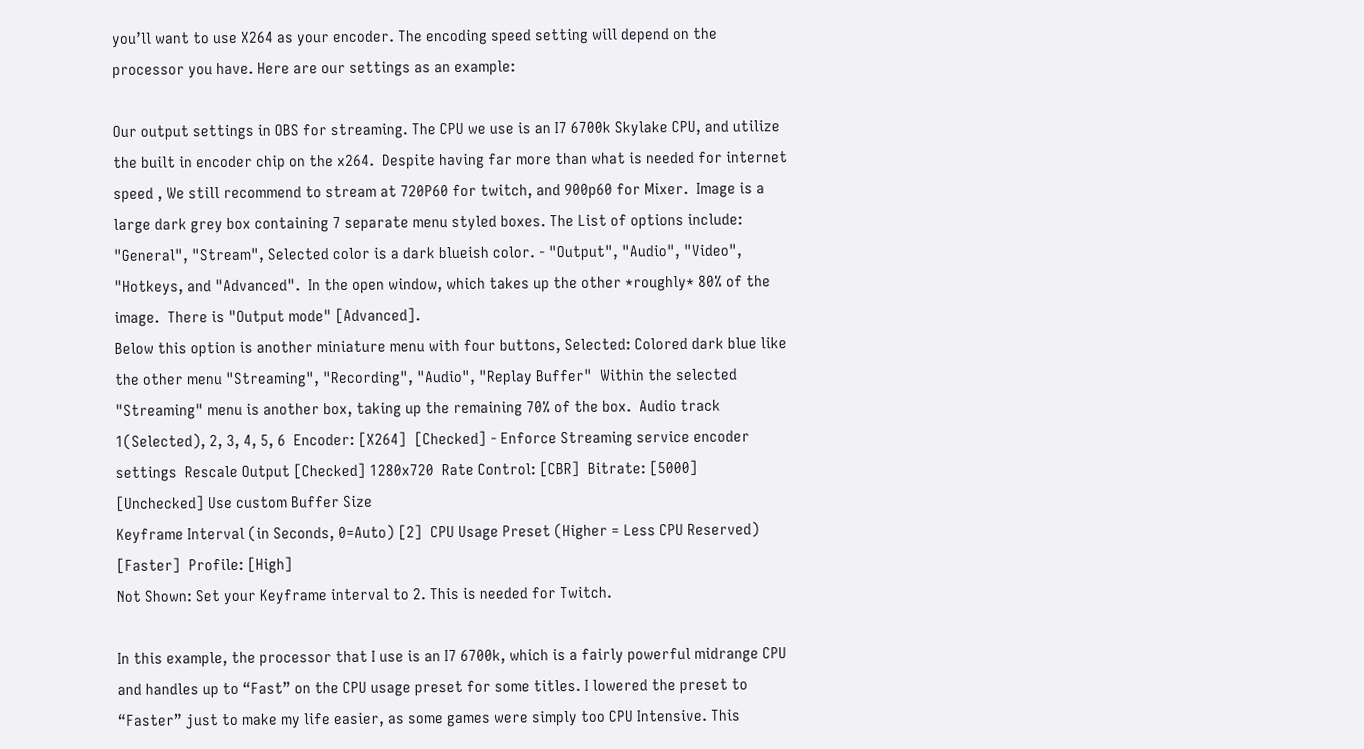you’ll want to use X264 as your encoder. The encoding speed setting will depend on the processor you have. Here are our settings as an example:

Our output settings in OBS for streaming. The CPU we use is an I7 6700k Skylake CPU, and utilize the built in encoder chip on the x264.  Despite having far more than what is needed for internet speed , We still recommend to stream at 720P60 for twitch, and 900p60 for Mixer.  Image is a large dark grey box containing 7 separate menu styled boxes. The List of options include: "General", "Stream", Selected color is a dark blueish color. - "Output", "Audio", "Video", "Hotkeys, and "Advanced".  In the open window, which takes up the other *roughly* 80% of the image.  There is "Output mode" [Advanced].
Below this option is another miniature menu with four buttons, Selected: Colored dark blue like the other menu "Streaming", "Recording", "Audio", "Replay Buffer"  Within the selected "Streaming" menu is another box, taking up the remaining 70% of the box.  Audio track 1(Selected), 2, 3, 4, 5, 6  Encoder: [X264]  [Checked] - Enforce Streaming service encoder settings  Rescale Output [Checked] 1280x720  Rate Control: [CBR]  Bitrate: [5000]  [Unchecked] Use custom Buffer Size
Keyframe Interval (in Seconds, 0=Auto) [2]  CPU Usage Preset (Higher = Less CPU Reserved) [Faster]  Profile: [High]
Not Shown: Set your Keyframe interval to 2. This is needed for Twitch.

In this example, the processor that I use is an I7 6700k, which is a fairly powerful midrange CPU and handles up to “Fast” on the CPU usage preset for some titles. I lowered the preset to “Faster” just to make my life easier, as some games were simply too CPU Intensive. This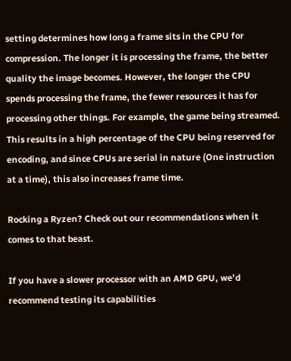setting determines how long a frame sits in the CPU for compression. The longer it is processing the frame, the better quality the image becomes. However, the longer the CPU spends processing the frame, the fewer resources it has for processing other things. For example, the game being streamed. This results in a high percentage of the CPU being reserved for encoding, and since CPUs are serial in nature (One instruction at a time), this also increases frame time.

Rocking a Ryzen? Check out our recommendations when it comes to that beast.

If you have a slower processor with an AMD GPU, we’d recommend testing its capabilities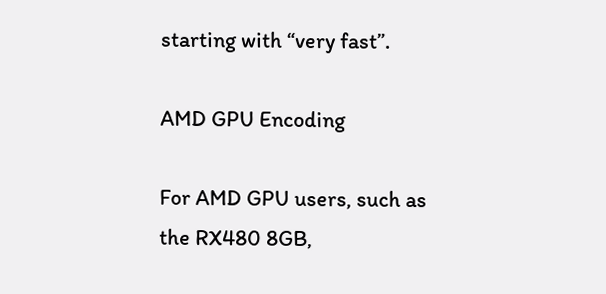starting with “very fast”.

AMD GPU Encoding

For AMD GPU users, such as the RX480 8GB,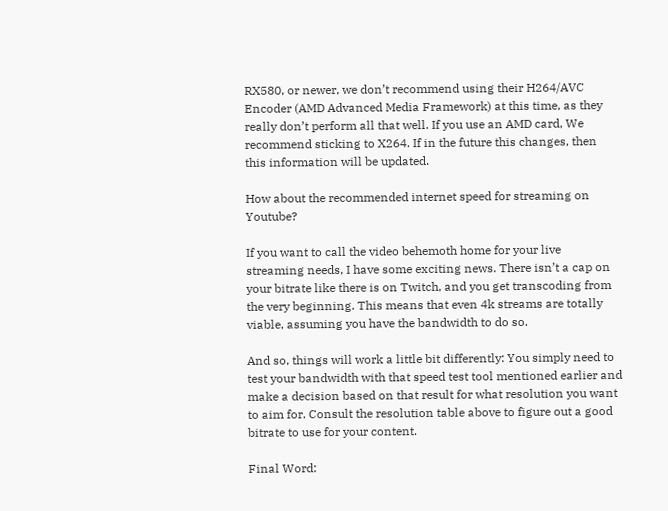RX580, or newer, we don’t recommend using their H264/AVC Encoder (AMD Advanced Media Framework) at this time, as they really don’t perform all that well. If you use an AMD card, We recommend sticking to X264. If in the future this changes, then this information will be updated.

How about the recommended internet speed for streaming on Youtube?

If you want to call the video behemoth home for your live streaming needs, I have some exciting news. There isn’t a cap on your bitrate like there is on Twitch, and you get transcoding from the very beginning. This means that even 4k streams are totally viable, assuming you have the bandwidth to do so.

And so, things will work a little bit differently: You simply need to test your bandwidth with that speed test tool mentioned earlier and make a decision based on that result for what resolution you want to aim for. Consult the resolution table above to figure out a good bitrate to use for your content.

Final Word: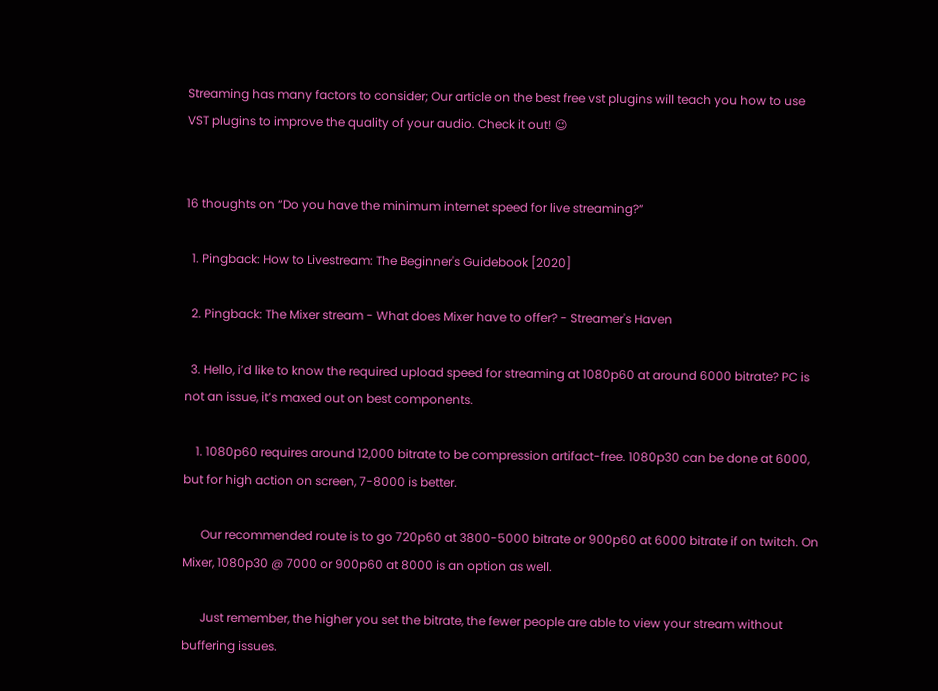Streaming has many factors to consider; Our article on the best free vst plugins will teach you how to use VST plugins to improve the quality of your audio. Check it out! 😉


16 thoughts on “Do you have the minimum internet speed for live streaming?”

  1. Pingback: How to Livestream: The Beginner's Guidebook [2020]

  2. Pingback: The Mixer stream - What does Mixer have to offer? - Streamer's Haven

  3. Hello, i’d like to know the required upload speed for streaming at 1080p60 at around 6000 bitrate? PC is not an issue, it’s maxed out on best components.

    1. 1080p60 requires around 12,000 bitrate to be compression artifact-free. 1080p30 can be done at 6000, but for high action on screen, 7-8000 is better.

      Our recommended route is to go 720p60 at 3800-5000 bitrate or 900p60 at 6000 bitrate if on twitch. On Mixer, 1080p30 @ 7000 or 900p60 at 8000 is an option as well.

      Just remember, the higher you set the bitrate, the fewer people are able to view your stream without buffering issues.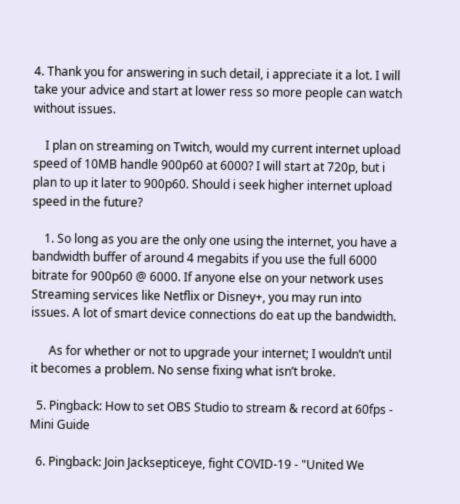4. Thank you for answering in such detail, i appreciate it a lot. I will take your advice and start at lower ress so more people can watch without issues.

    I plan on streaming on Twitch, would my current internet upload speed of 10MB handle 900p60 at 6000? I will start at 720p, but i plan to up it later to 900p60. Should i seek higher internet upload speed in the future?

    1. So long as you are the only one using the internet, you have a bandwidth buffer of around 4 megabits if you use the full 6000 bitrate for 900p60 @ 6000. If anyone else on your network uses Streaming services like Netflix or Disney+, you may run into issues. A lot of smart device connections do eat up the bandwidth.

      As for whether or not to upgrade your internet; I wouldn’t until it becomes a problem. No sense fixing what isn’t broke.

  5. Pingback: How to set OBS Studio to stream & record at 60fps - Mini Guide

  6. Pingback: Join Jacksepticeye, fight COVID-19 - "United We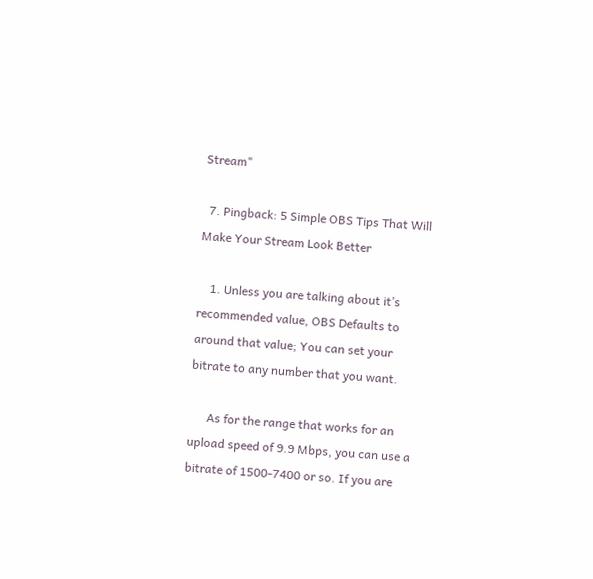Stream"

  7. Pingback: 5 Simple OBS Tips That Will Make Your Stream Look Better

    1. Unless you are talking about it’s recommended value, OBS Defaults to around that value; You can set your bitrate to any number that you want.

      As for the range that works for an upload speed of 9.9 Mbps, you can use a bitrate of 1500-7400 or so. If you are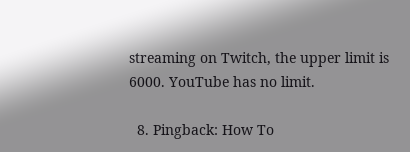streaming on Twitch, the upper limit is 6000. YouTube has no limit.

  8. Pingback: How To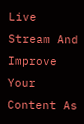Live Stream And Improve Your Content As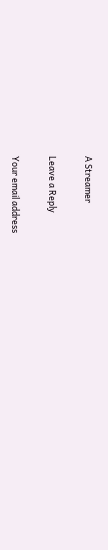A Streamer

Leave a Reply

Your email address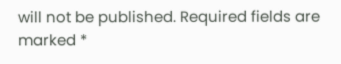will not be published. Required fields are marked *